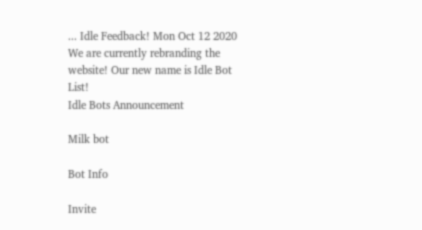... Idle Feedback! Mon Oct 12 2020
We are currently rebranding the website! Our new name is Idle Bot List!
Idle Bots Announcement

Milk bot

Bot Info

Invite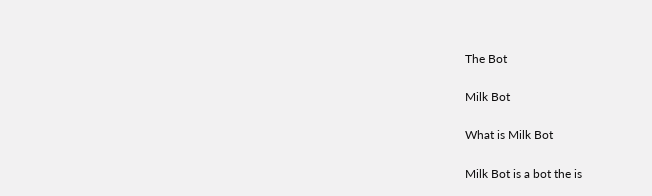The Bot

Milk Bot

What is Milk Bot

Milk Bot is a bot the is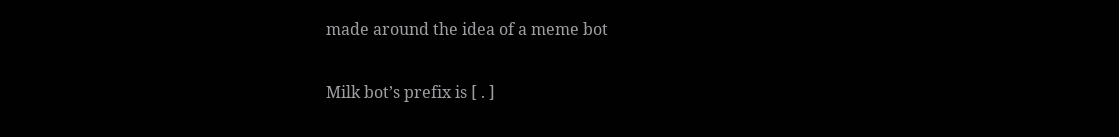made around the idea of a meme bot

Milk bot’s prefix is [ . ]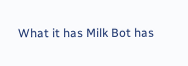What it has Milk Bot has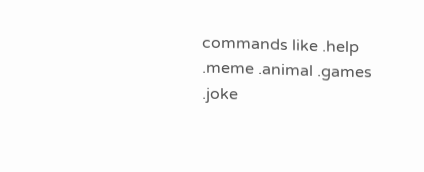commands like .help .meme .animal .games .joke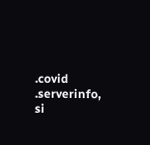.covid .serverinfo, si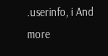.userinfo, i And more